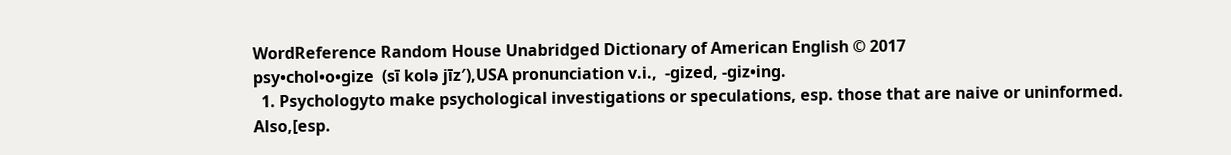WordReference Random House Unabridged Dictionary of American English © 2017
psy•chol•o•gize  (sī kolə jīz′),USA pronunciation v.i.,  -gized, -giz•ing.
  1. Psychologyto make psychological investigations or speculations, esp. those that are naive or uninformed.
Also,[esp.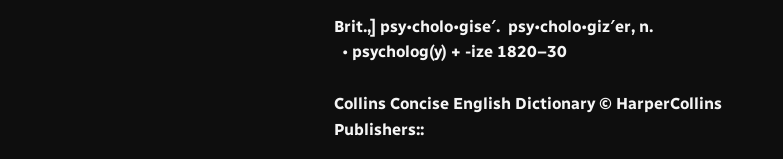Brit.,] psy•cholo•gise′.  psy•cholo•giz′er, n.
  • psycholog(y) + -ize 1820–30

Collins Concise English Dictionary © HarperCollins Publishers::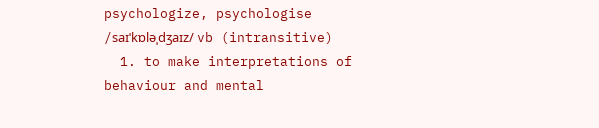psychologize, psychologise /saɪˈkɒləˌdʒaɪz/ vb (intransitive)
  1. to make interpretations of behaviour and mental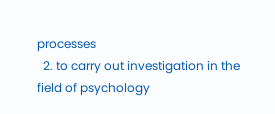processes
  2. to carry out investigation in the field of psychology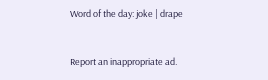Word of the day: joke | drape


Report an inappropriate ad.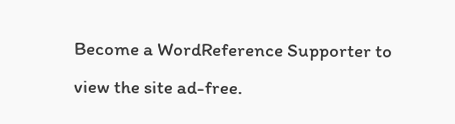Become a WordReference Supporter to view the site ad-free.